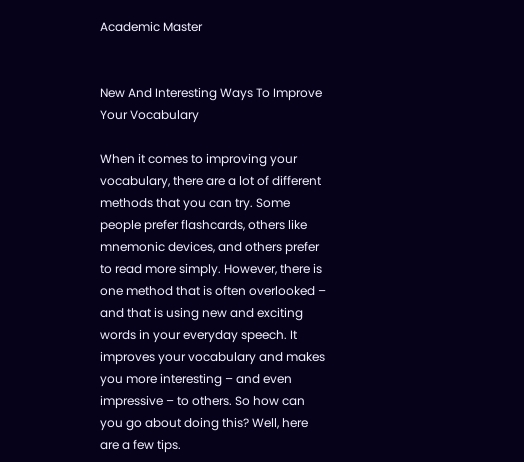Academic Master


New And Interesting Ways To Improve Your Vocabulary

When it comes to improving your vocabulary, there are a lot of different methods that you can try. Some people prefer flashcards, others like mnemonic devices, and others prefer to read more simply. However, there is one method that is often overlooked – and that is using new and exciting words in your everyday speech. It improves your vocabulary and makes you more interesting – and even impressive – to others. So how can you go about doing this? Well, here are a few tips.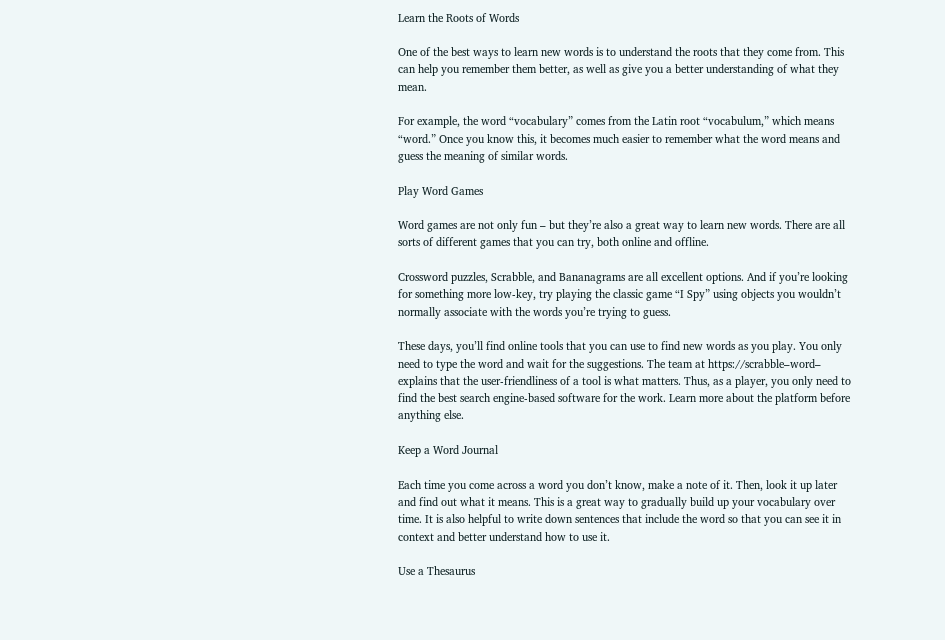Learn the Roots of Words

One of the best ways to learn new words is to understand the roots that they come from. This can help you remember them better, as well as give you a better understanding of what they mean.

For example, the word “vocabulary” comes from the Latin root “vocabulum,” which means “word.” Once you know this, it becomes much easier to remember what the word means and guess the meaning of similar words.

Play Word Games

Word games are not only fun – but they’re also a great way to learn new words. There are all sorts of different games that you can try, both online and offline.

Crossword puzzles, Scrabble, and Bananagrams are all excellent options. And if you’re looking for something more low-key, try playing the classic game “I Spy” using objects you wouldn’t normally associate with the words you’re trying to guess.

These days, you’ll find online tools that you can use to find new words as you play. You only need to type the word and wait for the suggestions. The team at https://scrabble–word– explains that the user-friendliness of a tool is what matters. Thus, as a player, you only need to find the best search engine-based software for the work. Learn more about the platform before anything else.

Keep a Word Journal

Each time you come across a word you don’t know, make a note of it. Then, look it up later and find out what it means. This is a great way to gradually build up your vocabulary over time. It is also helpful to write down sentences that include the word so that you can see it in context and better understand how to use it.

Use a Thesaurus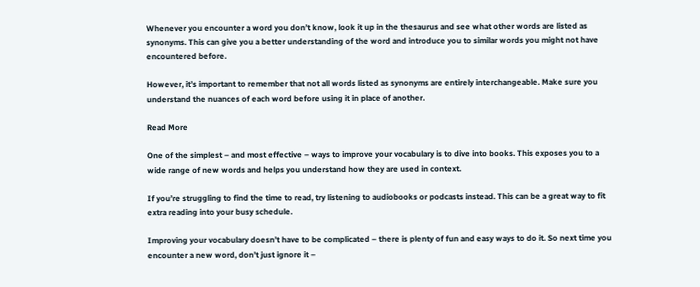Whenever you encounter a word you don’t know, look it up in the thesaurus and see what other words are listed as synonyms. This can give you a better understanding of the word and introduce you to similar words you might not have encountered before.

However, it’s important to remember that not all words listed as synonyms are entirely interchangeable. Make sure you understand the nuances of each word before using it in place of another.

Read More

One of the simplest – and most effective – ways to improve your vocabulary is to dive into books. This exposes you to a wide range of new words and helps you understand how they are used in context.

If you’re struggling to find the time to read, try listening to audiobooks or podcasts instead. This can be a great way to fit extra reading into your busy schedule.

Improving your vocabulary doesn’t have to be complicated – there is plenty of fun and easy ways to do it. So next time you encounter a new word, don’t just ignore it –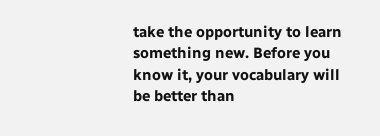take the opportunity to learn something new. Before you know it, your vocabulary will be better than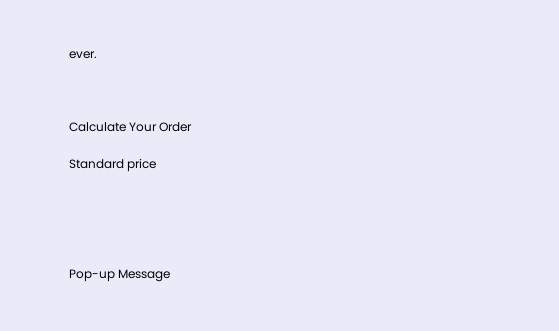ever.



Calculate Your Order

Standard price





Pop-up Message